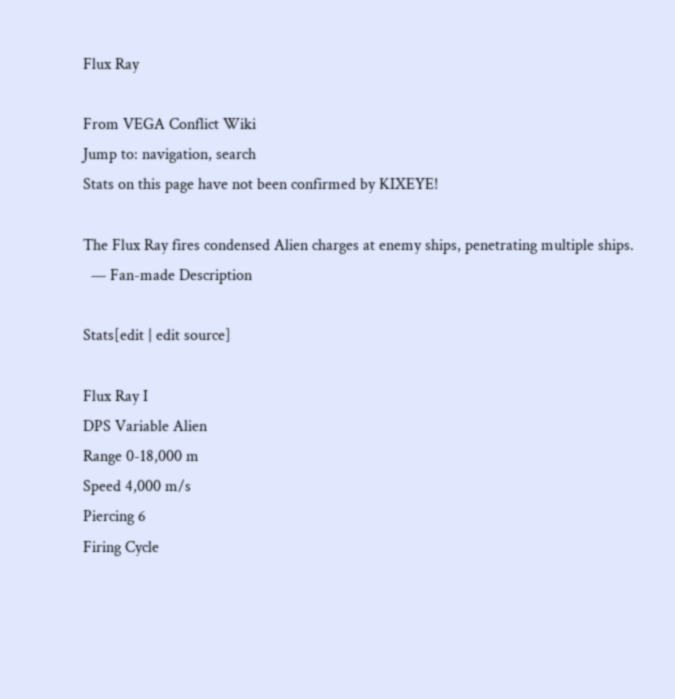Flux Ray

From VEGA Conflict Wiki
Jump to: navigation, search
Stats on this page have not been confirmed by KIXEYE!

The Flux Ray fires condensed Alien charges at enemy ships, penetrating multiple ships.
  — Fan-made Description

Stats[edit | edit source]

Flux Ray I
DPS Variable Alien
Range 0-18,000 m
Speed 4,000 m/s
Piercing 6
Firing Cycle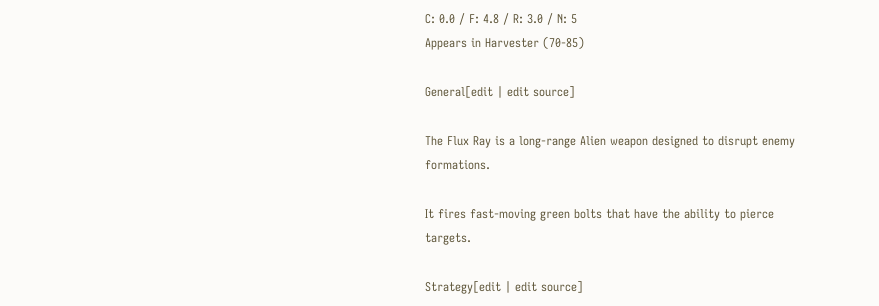C: 0.0 / F: 4.8 / R: 3.0 / N: 5
Appears in Harvester (70-85)

General[edit | edit source]

The Flux Ray is a long-range Alien weapon designed to disrupt enemy formations.

It fires fast-moving green bolts that have the ability to pierce targets.

Strategy[edit | edit source]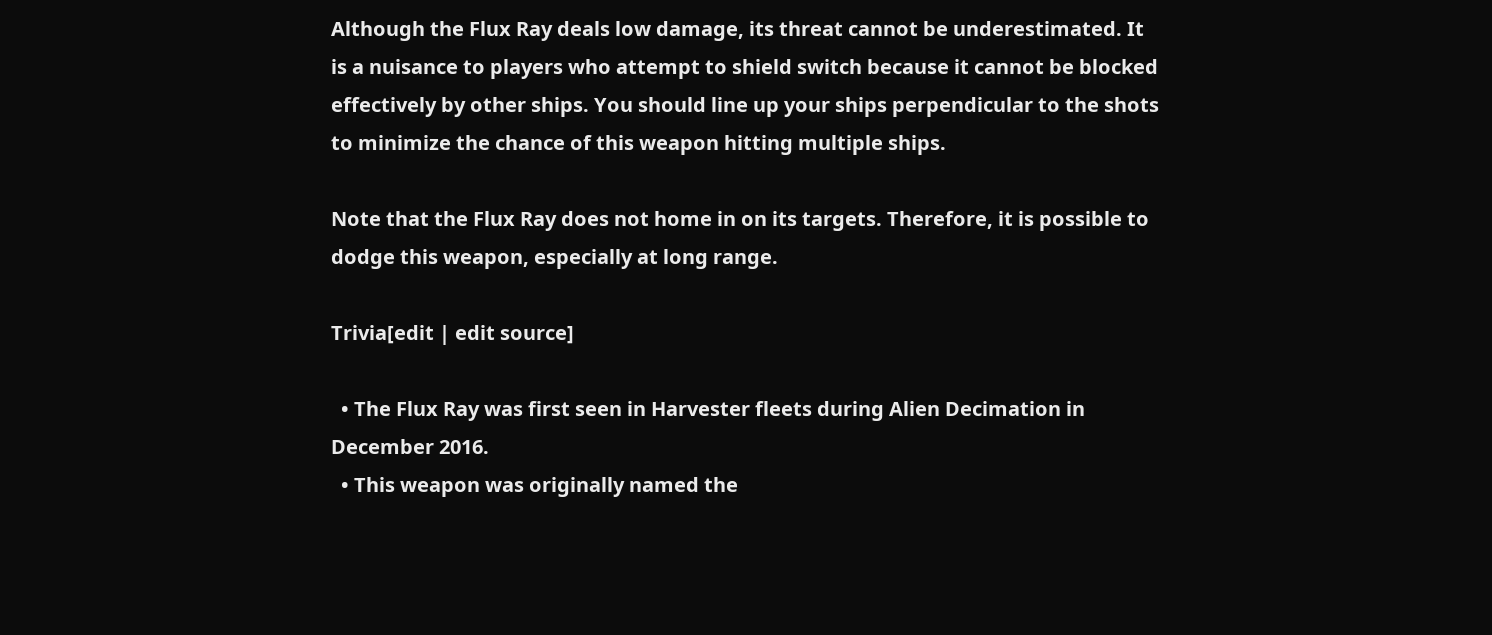Although the Flux Ray deals low damage, its threat cannot be underestimated. It is a nuisance to players who attempt to shield switch because it cannot be blocked effectively by other ships. You should line up your ships perpendicular to the shots to minimize the chance of this weapon hitting multiple ships.

Note that the Flux Ray does not home in on its targets. Therefore, it is possible to dodge this weapon, especially at long range.

Trivia[edit | edit source]

  • The Flux Ray was first seen in Harvester fleets during Alien Decimation in December 2016.
  • This weapon was originally named the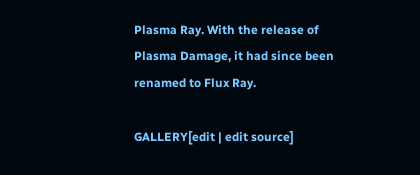Plasma Ray. With the release of Plasma Damage, it had since been renamed to Flux Ray.

GALLERY[edit | edit source]